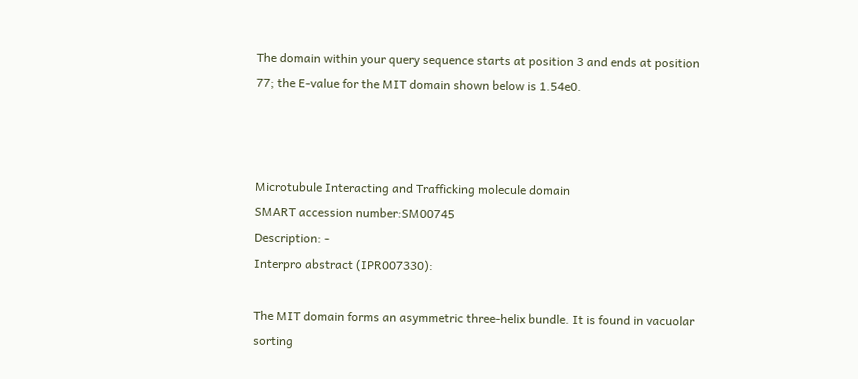The domain within your query sequence starts at position 3 and ends at position 77; the E-value for the MIT domain shown below is 1.54e0.



Microtubule Interacting and Trafficking molecule domain
SMART accession number:SM00745
Description: -
Interpro abstract (IPR007330):

The MIT domain forms an asymmetric three-helix bundle. It is found in vacuolar sorting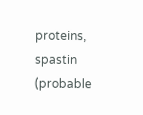proteins, spastin (probable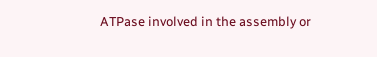ATPase involved in the assembly or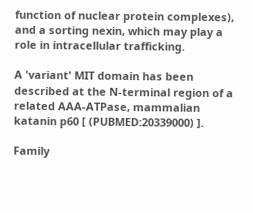function of nuclear protein complexes), and a sorting nexin, which may play a role in intracellular trafficking.

A 'variant' MIT domain has been described at the N-terminal region of a related AAA-ATPase, mammalian katanin p60 [ (PUBMED:20339000) ].

Family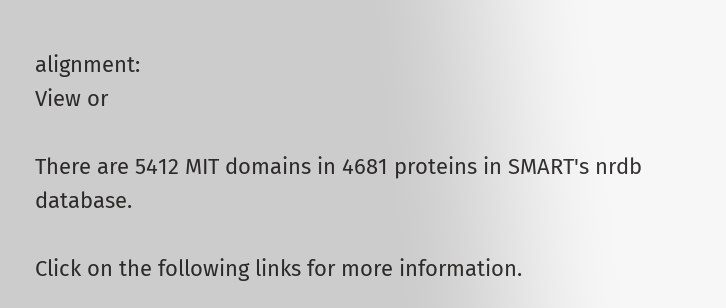alignment:
View or

There are 5412 MIT domains in 4681 proteins in SMART's nrdb database.

Click on the following links for more information.